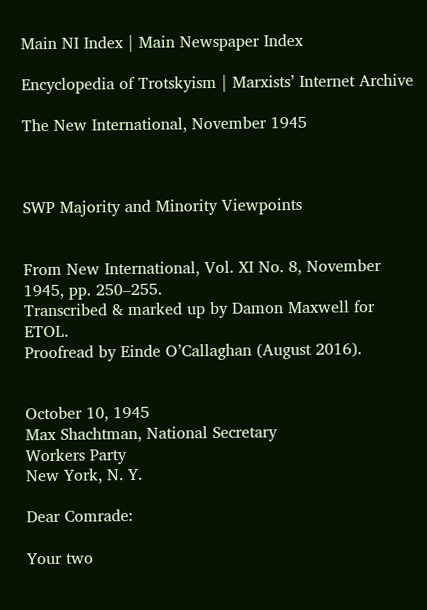Main NI Index | Main Newspaper Index

Encyclopedia of Trotskyism | Marxists’ Internet Archive

The New International, November 1945



SWP Majority and Minority Viewpoints


From New International, Vol. XI No. 8, November 1945, pp. 250–255.
Transcribed & marked up by Damon Maxwell for ETOL.
Proofread by Einde O’Callaghan (August 2016).


October 10, 1945
Max Shachtman, National Secretary
Workers Party
New York, N. Y.

Dear Comrade:

Your two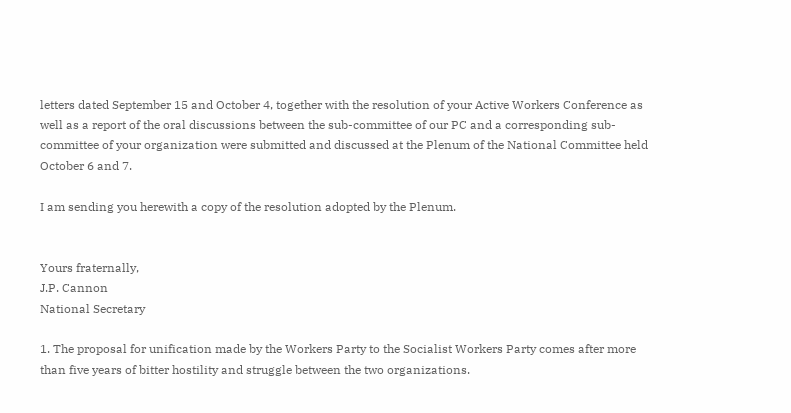letters dated September 15 and October 4, together with the resolution of your Active Workers Conference as well as a report of the oral discussions between the sub-committee of our PC and a corresponding sub-committee of your organization were submitted and discussed at the Plenum of the National Committee held October 6 and 7.

I am sending you herewith a copy of the resolution adopted by the Plenum.


Yours fraternally,
J.P. Cannon
National Secretary

1. The proposal for unification made by the Workers Party to the Socialist Workers Party comes after more than five years of bitter hostility and struggle between the two organizations.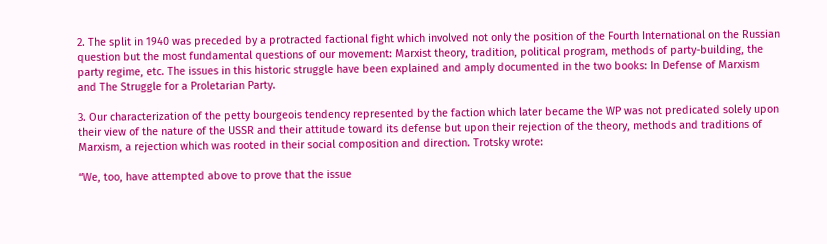2. The split in 1940 was preceded by a protracted factional fight which involved not only the position of the Fourth International on the Russian question but the most fundamental questions of our movement: Marxist theory, tradition, political program, methods of party-building, the party regime, etc. The issues in this historic struggle have been explained and amply documented in the two books: In Defense of Marxism and The Struggle for a Proletarian Party.

3. Our characterization of the petty bourgeois tendency represented by the faction which later became the WP was not predicated solely upon their view of the nature of the USSR and their attitude toward its defense but upon their rejection of the theory, methods and traditions of Marxism, a rejection which was rooted in their social composition and direction. Trotsky wrote:

“We, too, have attempted above to prove that the issue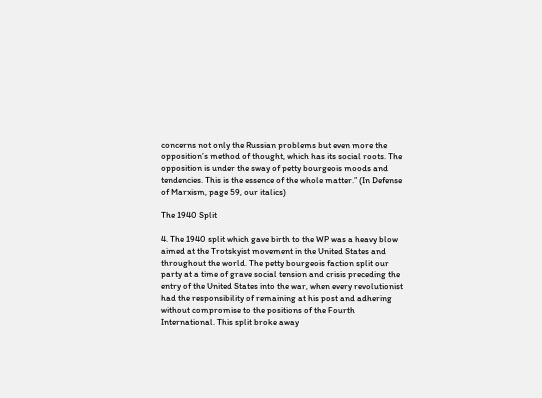concerns not only the Russian problems but even more the opposition’s method of thought, which has its social roots. The opposition is under the sway of petty bourgeois moods and tendencies. This is the essence of the whole matter.” (In Defense of Marxism, page 59, our italics)

The 1940 Split

4. The 1940 split which gave birth to the WP was a heavy blow aimed at the Trotskyist movement in the United States and throughout the world. The petty bourgeois faction split our party at a time of grave social tension and crisis preceding the entry of the United States into the war, when every revolutionist had the responsibility of remaining at his post and adhering without compromise to the positions of the Fourth International. This split broke away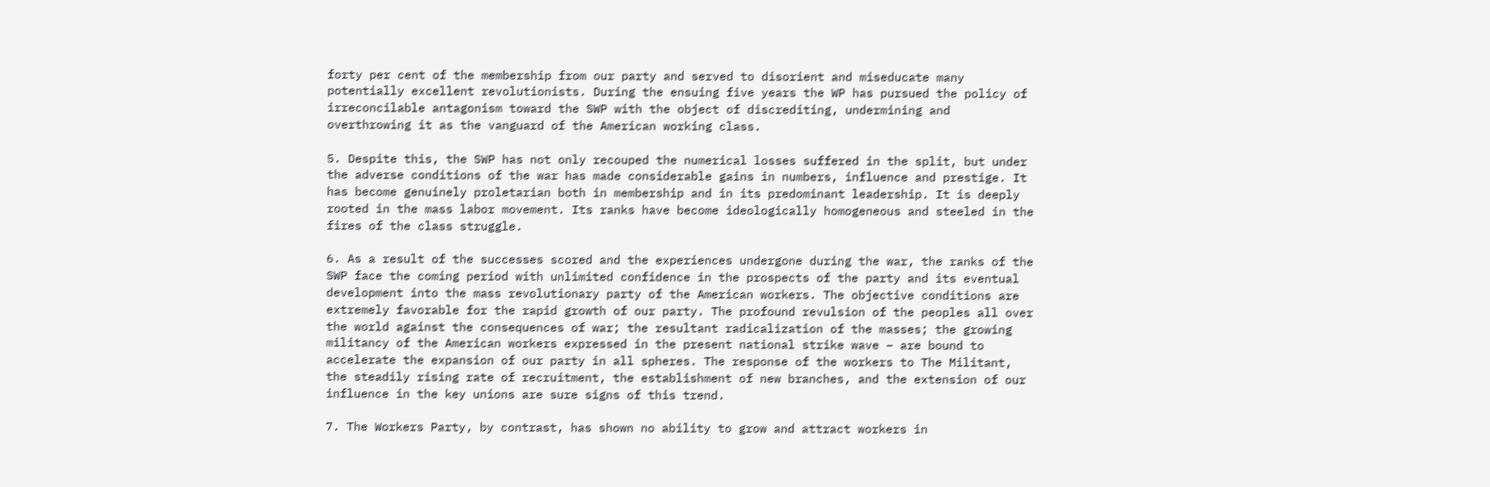forty per cent of the membership from our party and served to disorient and miseducate many potentially excellent revolutionists. During the ensuing five years the WP has pursued the policy of irreconcilable antagonism toward the SWP with the object of discrediting, undermining and overthrowing it as the vanguard of the American working class.

5. Despite this, the SWP has not only recouped the numerical losses suffered in the split, but under the adverse conditions of the war has made considerable gains in numbers, influence and prestige. It has become genuinely proletarian both in membership and in its predominant leadership. It is deeply rooted in the mass labor movement. Its ranks have become ideologically homogeneous and steeled in the fires of the class struggle.

6. As a result of the successes scored and the experiences undergone during the war, the ranks of the SWP face the coming period with unlimited confidence in the prospects of the party and its eventual development into the mass revolutionary party of the American workers. The objective conditions are extremely favorable for the rapid growth of our party. The profound revulsion of the peoples all over the world against the consequences of war; the resultant radicalization of the masses; the growing militancy of the American workers expressed in the present national strike wave – are bound to accelerate the expansion of our party in all spheres. The response of the workers to The Militant, the steadily rising rate of recruitment, the establishment of new branches, and the extension of our influence in the key unions are sure signs of this trend.

7. The Workers Party, by contrast, has shown no ability to grow and attract workers in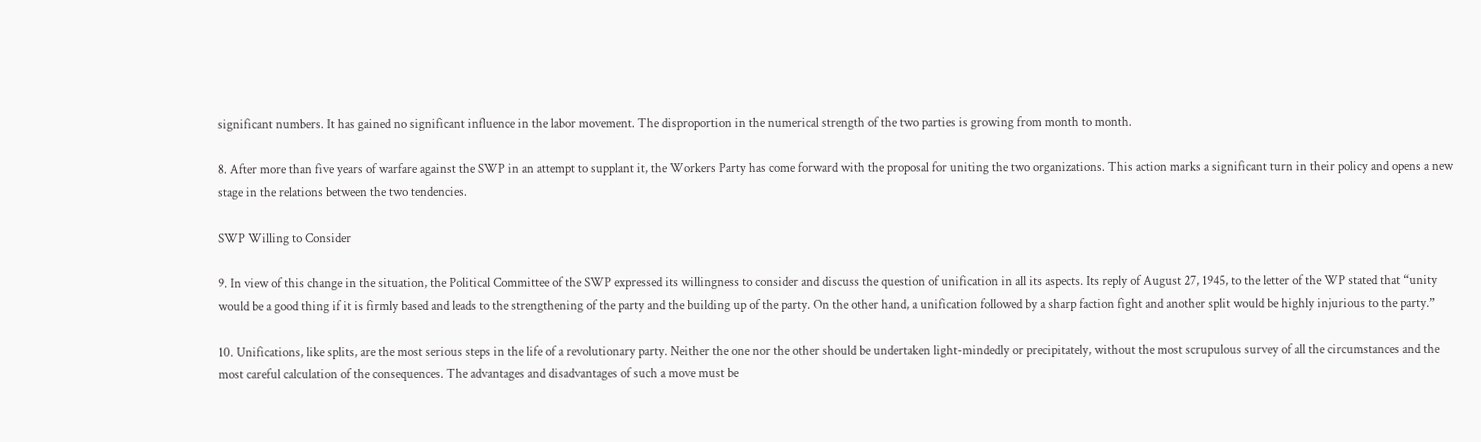significant numbers. It has gained no significant influence in the labor movement. The disproportion in the numerical strength of the two parties is growing from month to month.

8. After more than five years of warfare against the SWP in an attempt to supplant it, the Workers Party has come forward with the proposal for uniting the two organizations. This action marks a significant turn in their policy and opens a new stage in the relations between the two tendencies.

SWP Willing to Consider

9. In view of this change in the situation, the Political Committee of the SWP expressed its willingness to consider and discuss the question of unification in all its aspects. Its reply of August 27, 1945, to the letter of the WP stated that “unity would be a good thing if it is firmly based and leads to the strengthening of the party and the building up of the party. On the other hand, a unification followed by a sharp faction fight and another split would be highly injurious to the party.”

10. Unifications, like splits, are the most serious steps in the life of a revolutionary party. Neither the one nor the other should be undertaken light-mindedly or precipitately, without the most scrupulous survey of all the circumstances and the most careful calculation of the consequences. The advantages and disadvantages of such a move must be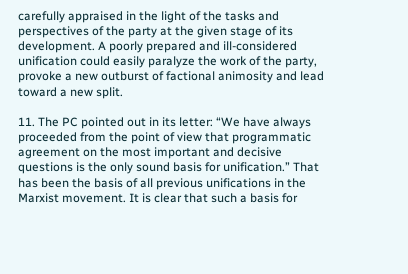carefully appraised in the light of the tasks and perspectives of the party at the given stage of its development. A poorly prepared and ill-considered unification could easily paralyze the work of the party, provoke a new outburst of factional animosity and lead toward a new split.

11. The PC pointed out in its letter: “We have always proceeded from the point of view that programmatic agreement on the most important and decisive questions is the only sound basis for unification.” That has been the basis of all previous unifications in the Marxist movement. It is clear that such a basis for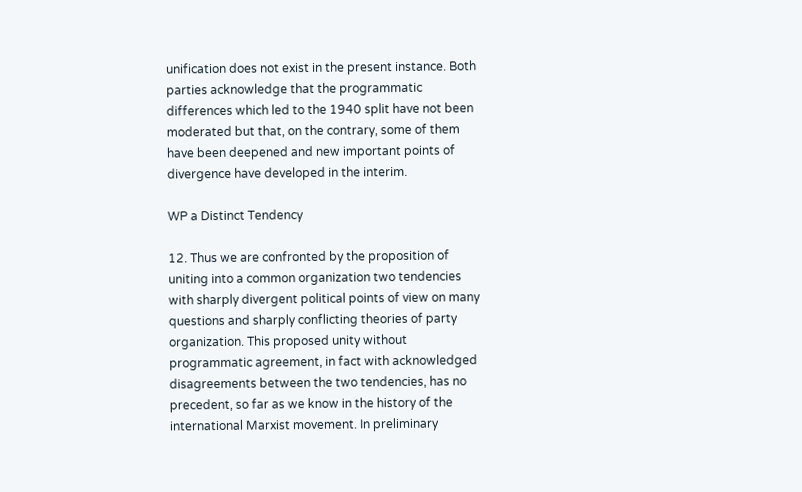unification does not exist in the present instance. Both parties acknowledge that the programmatic differences which led to the 1940 split have not been moderated but that, on the contrary, some of them have been deepened and new important points of divergence have developed in the interim.

WP a Distinct Tendency

12. Thus we are confronted by the proposition of uniting into a common organization two tendencies with sharply divergent political points of view on many questions and sharply conflicting theories of party organization. This proposed unity without programmatic agreement, in fact with acknowledged disagreements between the two tendencies, has no precedent, so far as we know in the history of the international Marxist movement. In preliminary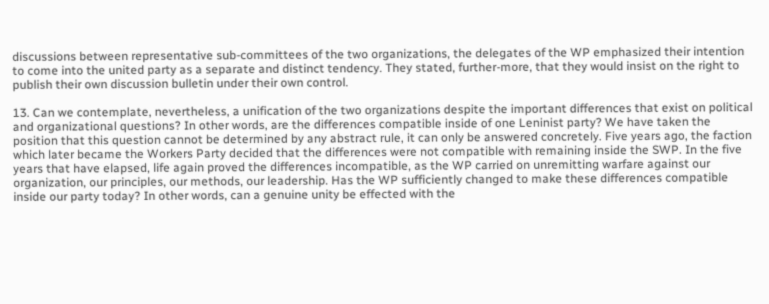discussions between representative sub-committees of the two organizations, the delegates of the WP emphasized their intention to come into the united party as a separate and distinct tendency. They stated, further-more, that they would insist on the right to publish their own discussion bulletin under their own control.

13. Can we contemplate, nevertheless, a unification of the two organizations despite the important differences that exist on political and organizational questions? In other words, are the differences compatible inside of one Leninist party? We have taken the position that this question cannot be determined by any abstract rule, it can only be answered concretely. Five years ago, the faction which later became the Workers Party decided that the differences were not compatible with remaining inside the SWP. In the five years that have elapsed, life again proved the differences incompatible, as the WP carried on unremitting warfare against our organization, our principles, our methods, our leadership. Has the WP sufficiently changed to make these differences compatible inside our party today? In other words, can a genuine unity be effected with the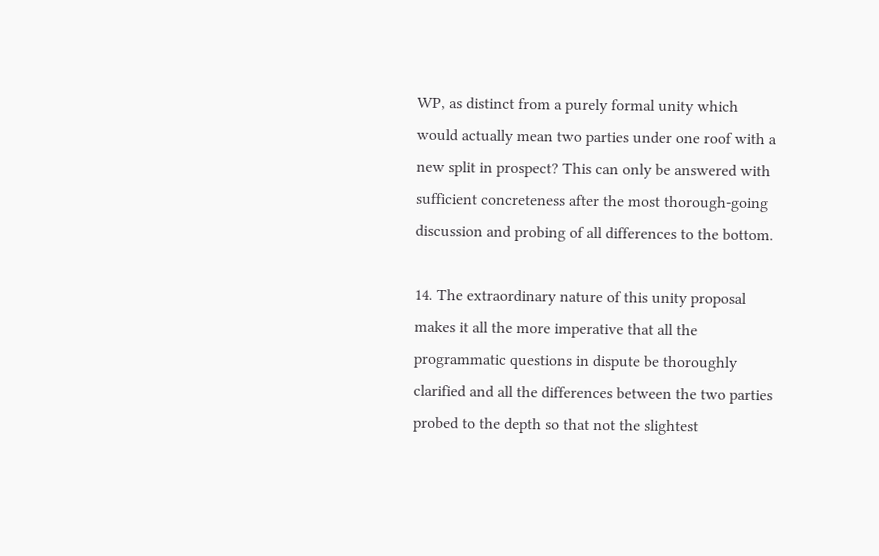WP, as distinct from a purely formal unity which would actually mean two parties under one roof with a new split in prospect? This can only be answered with sufficient concreteness after the most thorough-going discussion and probing of all differences to the bottom.

14. The extraordinary nature of this unity proposal makes it all the more imperative that all the programmatic questions in dispute be thoroughly clarified and all the differences between the two parties probed to the depth so that not the slightest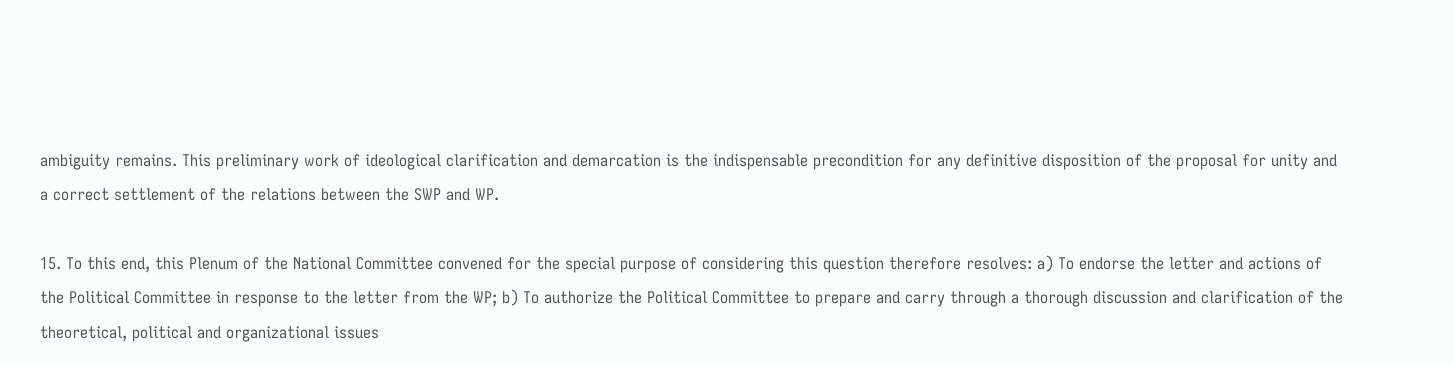ambiguity remains. This preliminary work of ideological clarification and demarcation is the indispensable precondition for any definitive disposition of the proposal for unity and a correct settlement of the relations between the SWP and WP.

15. To this end, this Plenum of the National Committee convened for the special purpose of considering this question therefore resolves: a) To endorse the letter and actions of the Political Committee in response to the letter from the WP; b) To authorize the Political Committee to prepare and carry through a thorough discussion and clarification of the theoretical, political and organizational issues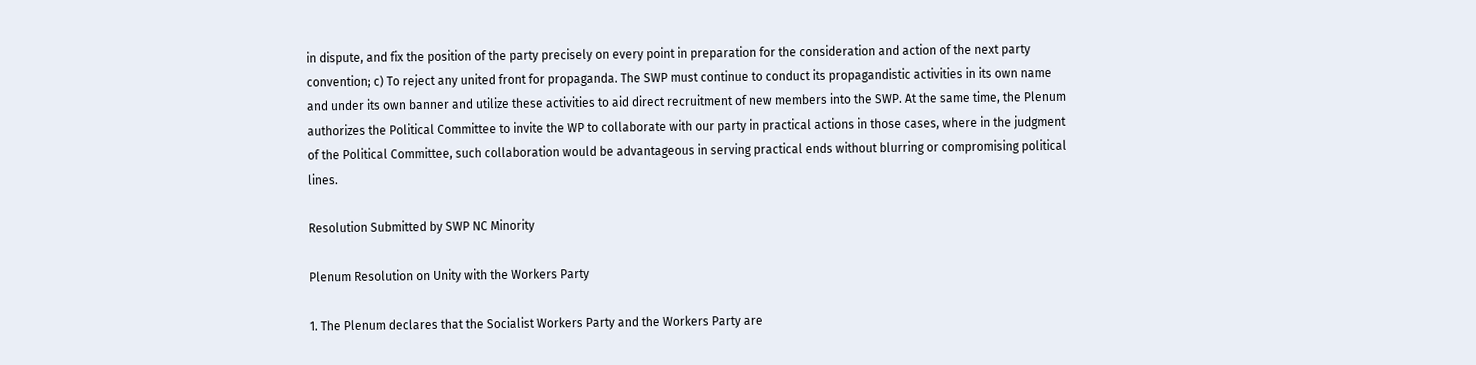in dispute, and fix the position of the party precisely on every point in preparation for the consideration and action of the next party convention; c) To reject any united front for propaganda. The SWP must continue to conduct its propagandistic activities in its own name and under its own banner and utilize these activities to aid direct recruitment of new members into the SWP. At the same time, the Plenum authorizes the Political Committee to invite the WP to collaborate with our party in practical actions in those cases, where in the judgment of the Political Committee, such collaboration would be advantageous in serving practical ends without blurring or compromising political lines.

Resolution Submitted by SWP NC Minority

Plenum Resolution on Unity with the Workers Party

1. The Plenum declares that the Socialist Workers Party and the Workers Party are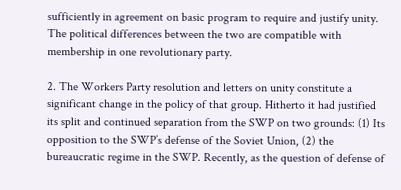sufficiently in agreement on basic program to require and justify unity. The political differences between the two are compatible with membership in one revolutionary party.

2. The Workers Party resolution and letters on unity constitute a significant change in the policy of that group. Hitherto it had justified its split and continued separation from the SWP on two grounds: (1) Its opposition to the SWP’s defense of the Soviet Union, (2) the bureaucratic regime in the SWP. Recently, as the question of defense of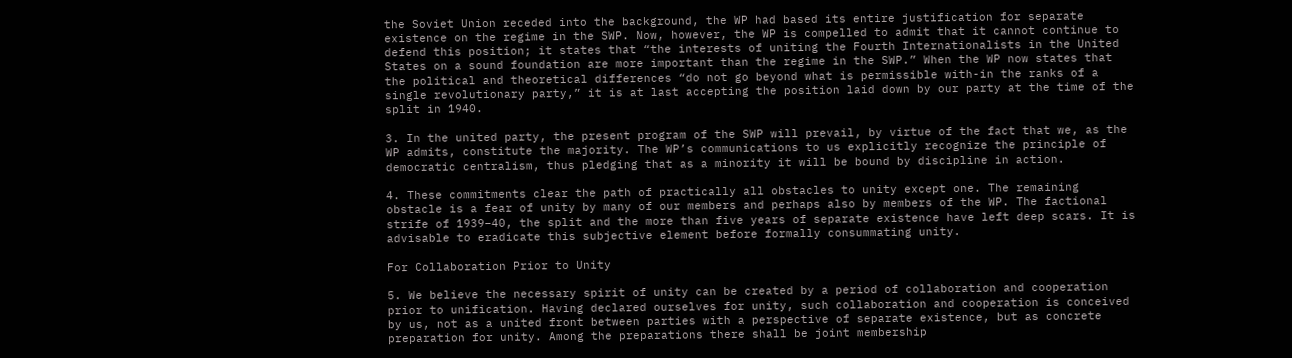the Soviet Union receded into the background, the WP had based its entire justification for separate existence on the regime in the SWP. Now, however, the WP is compelled to admit that it cannot continue to defend this position; it states that “the interests of uniting the Fourth Internationalists in the United States on a sound foundation are more important than the regime in the SWP.” When the WP now states that the political and theoretical differences “do not go beyond what is permissible with-in the ranks of a single revolutionary party,” it is at last accepting the position laid down by our party at the time of the split in 1940.

3. In the united party, the present program of the SWP will prevail, by virtue of the fact that we, as the WP admits, constitute the majority. The WP’s communications to us explicitly recognize the principle of democratic centralism, thus pledging that as a minority it will be bound by discipline in action.

4. These commitments clear the path of practically all obstacles to unity except one. The remaining obstacle is a fear of unity by many of our members and perhaps also by members of the WP. The factional strife of 1939–40, the split and the more than five years of separate existence have left deep scars. It is advisable to eradicate this subjective element before formally consummating unity.

For Collaboration Prior to Unity

5. We believe the necessary spirit of unity can be created by a period of collaboration and cooperation prior to unification. Having declared ourselves for unity, such collaboration and cooperation is conceived by us, not as a united front between parties with a perspective of separate existence, but as concrete preparation for unity. Among the preparations there shall be joint membership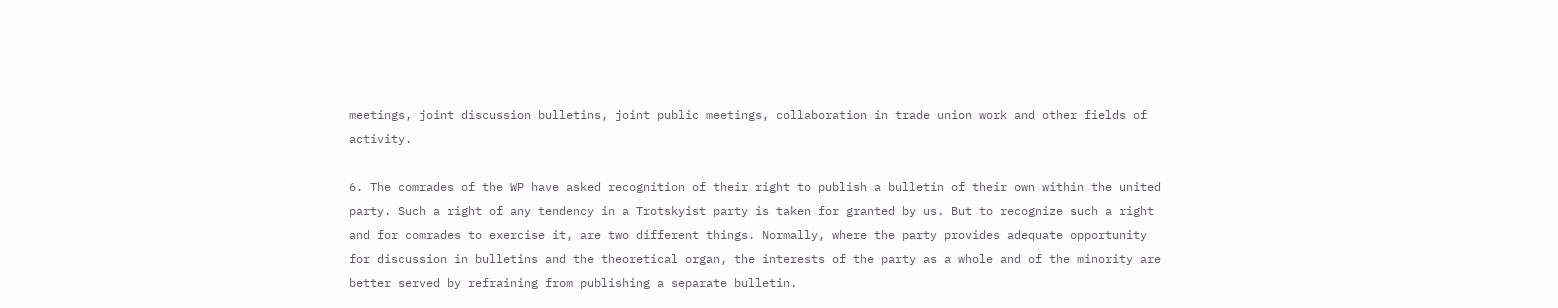meetings, joint discussion bulletins, joint public meetings, collaboration in trade union work and other fields of activity.

6. The comrades of the WP have asked recognition of their right to publish a bulletin of their own within the united party. Such a right of any tendency in a Trotskyist party is taken for granted by us. But to recognize such a right and for comrades to exercise it, are two different things. Normally, where the party provides adequate opportunity for discussion in bulletins and the theoretical organ, the interests of the party as a whole and of the minority are better served by refraining from publishing a separate bulletin.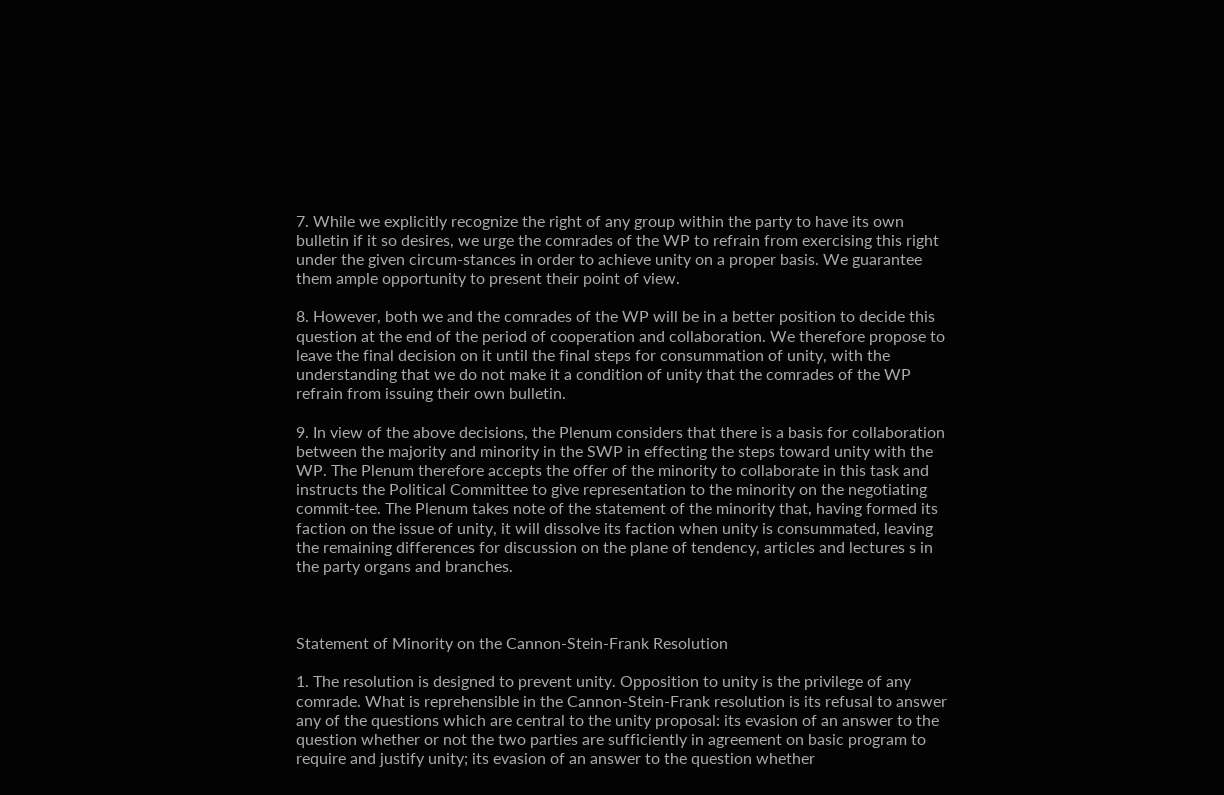7. While we explicitly recognize the right of any group within the party to have its own bulletin if it so desires, we urge the comrades of the WP to refrain from exercising this right under the given circum-stances in order to achieve unity on a proper basis. We guarantee them ample opportunity to present their point of view.

8. However, both we and the comrades of the WP will be in a better position to decide this question at the end of the period of cooperation and collaboration. We therefore propose to leave the final decision on it until the final steps for consummation of unity, with the understanding that we do not make it a condition of unity that the comrades of the WP refrain from issuing their own bulletin.

9. In view of the above decisions, the Plenum considers that there is a basis for collaboration between the majority and minority in the SWP in effecting the steps toward unity with the WP. The Plenum therefore accepts the offer of the minority to collaborate in this task and instructs the Political Committee to give representation to the minority on the negotiating commit-tee. The Plenum takes note of the statement of the minority that, having formed its faction on the issue of unity, it will dissolve its faction when unity is consummated, leaving the remaining differences for discussion on the plane of tendency, articles and lectures s in the party organs and branches.



Statement of Minority on the Cannon-Stein-Frank Resolution

1. The resolution is designed to prevent unity. Opposition to unity is the privilege of any comrade. What is reprehensible in the Cannon-Stein-Frank resolution is its refusal to answer any of the questions which are central to the unity proposal: its evasion of an answer to the question whether or not the two parties are sufficiently in agreement on basic program to require and justify unity; its evasion of an answer to the question whether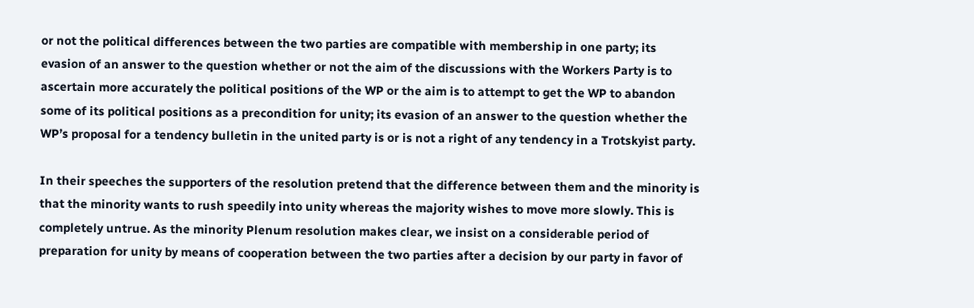or not the political differences between the two parties are compatible with membership in one party; its evasion of an answer to the question whether or not the aim of the discussions with the Workers Party is to ascertain more accurately the political positions of the WP or the aim is to attempt to get the WP to abandon some of its political positions as a precondition for unity; its evasion of an answer to the question whether the WP’s proposal for a tendency bulletin in the united party is or is not a right of any tendency in a Trotskyist party.

In their speeches the supporters of the resolution pretend that the difference between them and the minority is that the minority wants to rush speedily into unity whereas the majority wishes to move more slowly. This is completely untrue. As the minority Plenum resolution makes clear, we insist on a considerable period of preparation for unity by means of cooperation between the two parties after a decision by our party in favor of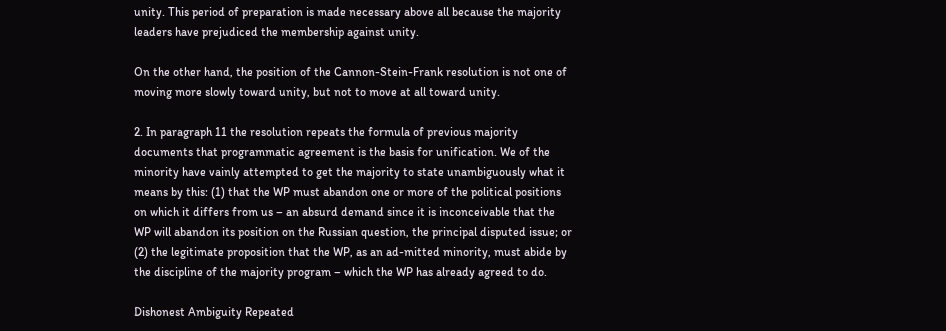unity. This period of preparation is made necessary above all because the majority leaders have prejudiced the membership against unity.

On the other hand, the position of the Cannon-Stein-Frank resolution is not one of moving more slowly toward unity, but not to move at all toward unity.

2. In paragraph 11 the resolution repeats the formula of previous majority documents that programmatic agreement is the basis for unification. We of the minority have vainly attempted to get the majority to state unambiguously what it means by this: (1) that the WP must abandon one or more of the political positions on which it differs from us – an absurd demand since it is inconceivable that the WP will abandon its position on the Russian question, the principal disputed issue; or (2) the legitimate proposition that the WP, as an ad-mitted minority, must abide by the discipline of the majority program – which the WP has already agreed to do.

Dishonest Ambiguity Repeated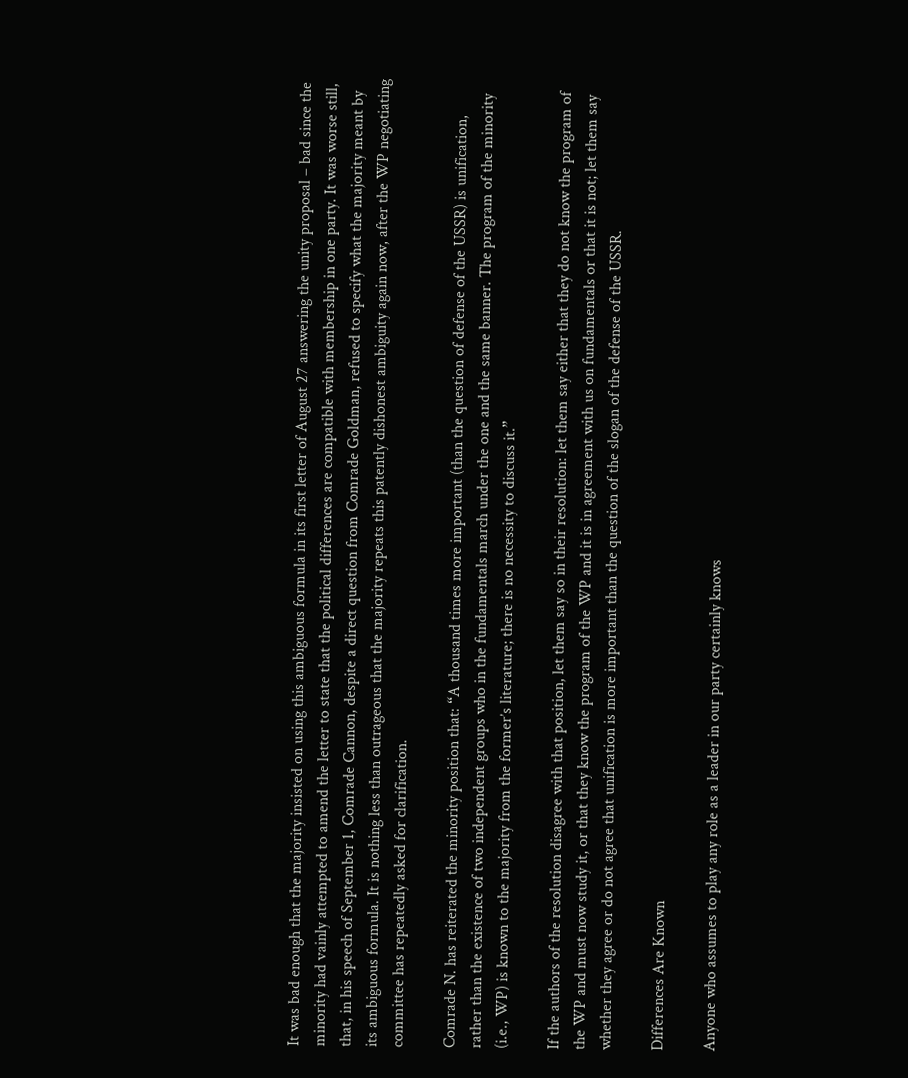It was bad enough that the majority insisted on using this ambiguous formula in its first letter of August 27 answering the unity proposal – bad since the minority had vainly attempted to amend the letter to state that the political differences are compatible with membership in one party. It was worse still, that, in his speech of September 1, Comrade Cannon, despite a direct question from Comrade Goldman, refused to specify what the majority meant by its ambiguous formula. It is nothing less than outrageous that the majority repeats this patently dishonest ambiguity again now, after the WP negotiating committee has repeatedly asked for clarification.

Comrade N. has reiterated the minority position that: “A thousand times more important (than the question of defense of the USSR) is unification, rather than the existence of two independent groups who in the fundamentals march under the one and the same banner. The program of the minority (i.e., WP) is known to the majority from the former’s literature; there is no necessity to discuss it.”

If the authors of the resolution disagree with that position, let them say so in their resolution: let them say either that they do not know the program of the WP and must now study it, or that they know the program of the WP and it is in agreement with us on fundamentals or that it is not; let them say whether they agree or do not agree that unification is more important than the question of the slogan of the defense of the USSR.

Differences Are Known

Anyone who assumes to play any role as a leader in our party certainly knows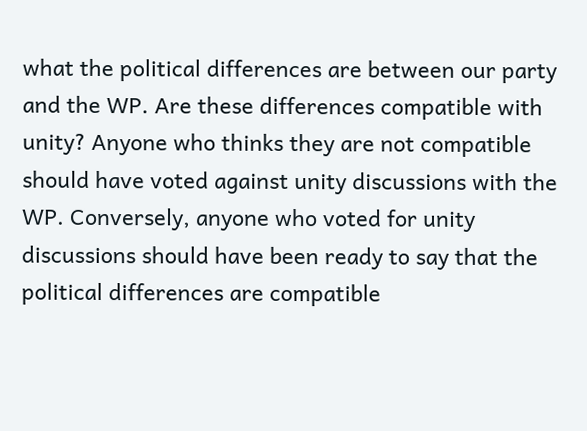what the political differences are between our party and the WP. Are these differences compatible with unity? Anyone who thinks they are not compatible should have voted against unity discussions with the WP. Conversely, anyone who voted for unity discussions should have been ready to say that the political differences are compatible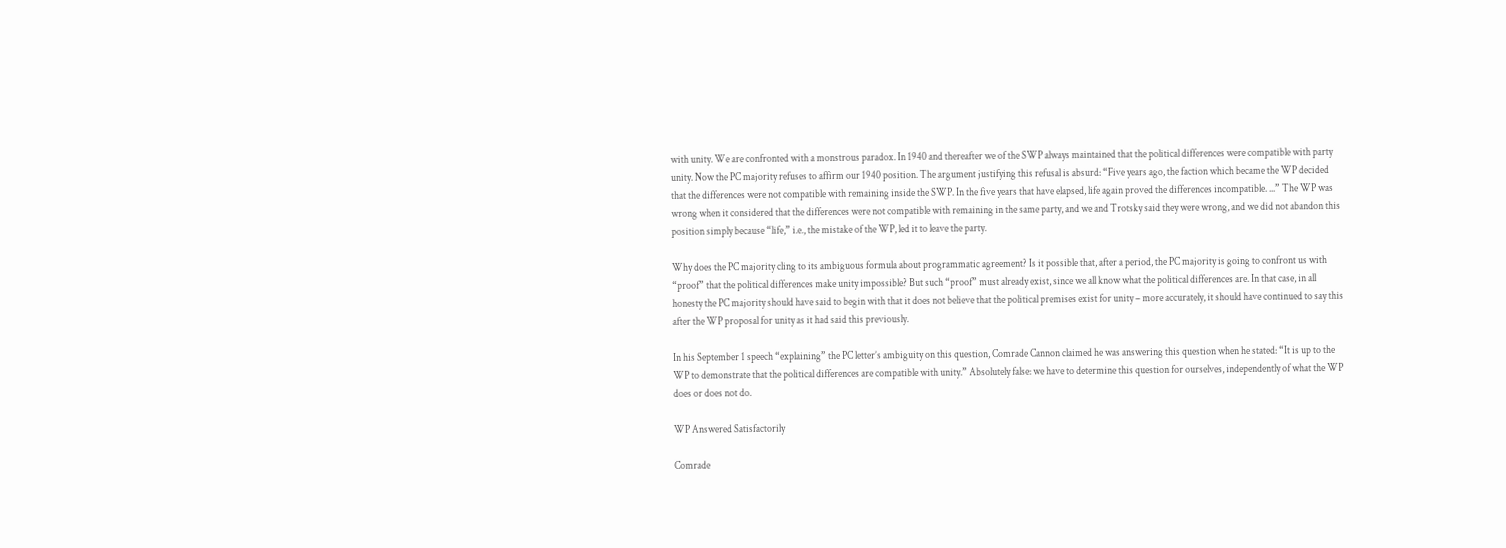with unity. We are confronted with a monstrous paradox. In 1940 and thereafter we of the SWP always maintained that the political differences were compatible with party unity. Now the PC majority refuses to affirm our 1940 position. The argument justifying this refusal is absurd: “Five years ago, the faction which became the WP decided that the differences were not compatible with remaining inside the SWP. In the five years that have elapsed, life again proved the differences incompatible. ...” The WP was wrong when it considered that the differences were not compatible with remaining in the same party, and we and Trotsky said they were wrong, and we did not abandon this position simply because “life,” i.e., the mistake of the WP, led it to leave the party.

Why does the PC majority cling to its ambiguous formula about programmatic agreement? Is it possible that, after a period, the PC majority is going to confront us with “proof” that the political differences make unity impossible? But such “proof” must already exist, since we all know what the political differences are. In that case, in all honesty the PC majority should have said to begin with that it does not believe that the political premises exist for unity – more accurately, it should have continued to say this after the WP proposal for unity as it had said this previously.

In his September 1 speech “explaining” the PC letter’s ambiguity on this question, Comrade Cannon claimed he was answering this question when he stated: “It is up to the WP to demonstrate that the political differences are compatible with unity.” Absolutely false: we have to determine this question for ourselves, independently of what the WP does or does not do.

WP Answered Satisfactorily

Comrade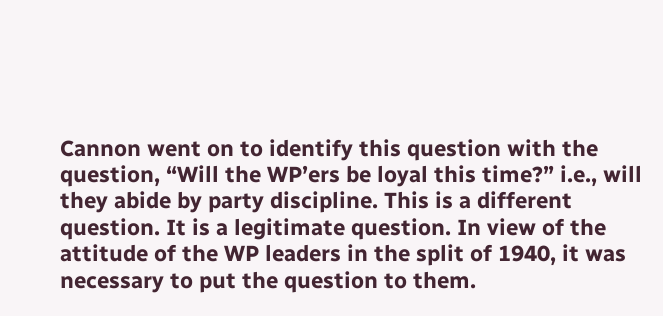Cannon went on to identify this question with the question, “Will the WP’ers be loyal this time?” i.e., will they abide by party discipline. This is a different question. It is a legitimate question. In view of the attitude of the WP leaders in the split of 1940, it was necessary to put the question to them.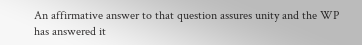An affirmative answer to that question assures unity and the WP has answered it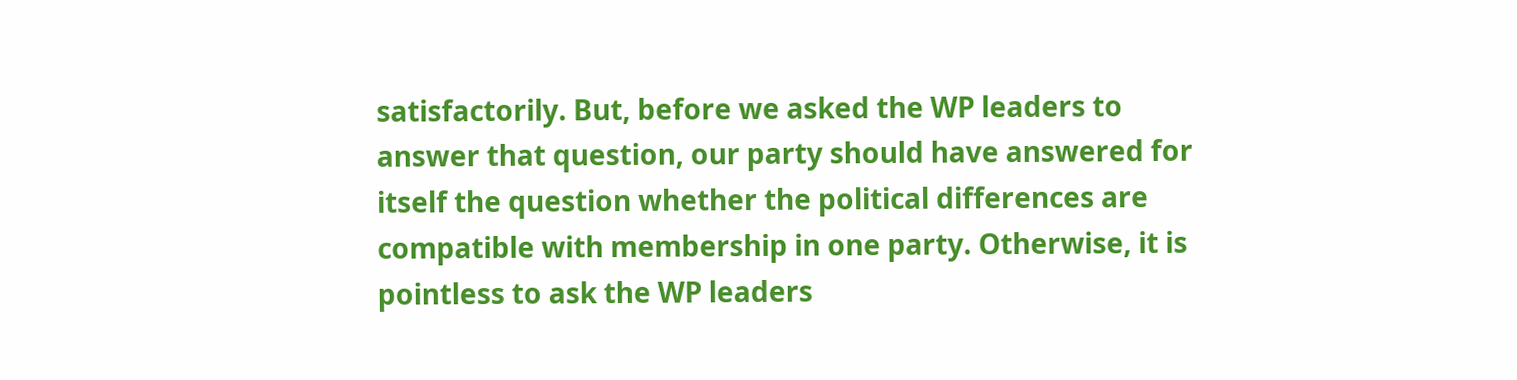satisfactorily. But, before we asked the WP leaders to answer that question, our party should have answered for itself the question whether the political differences are compatible with membership in one party. Otherwise, it is pointless to ask the WP leaders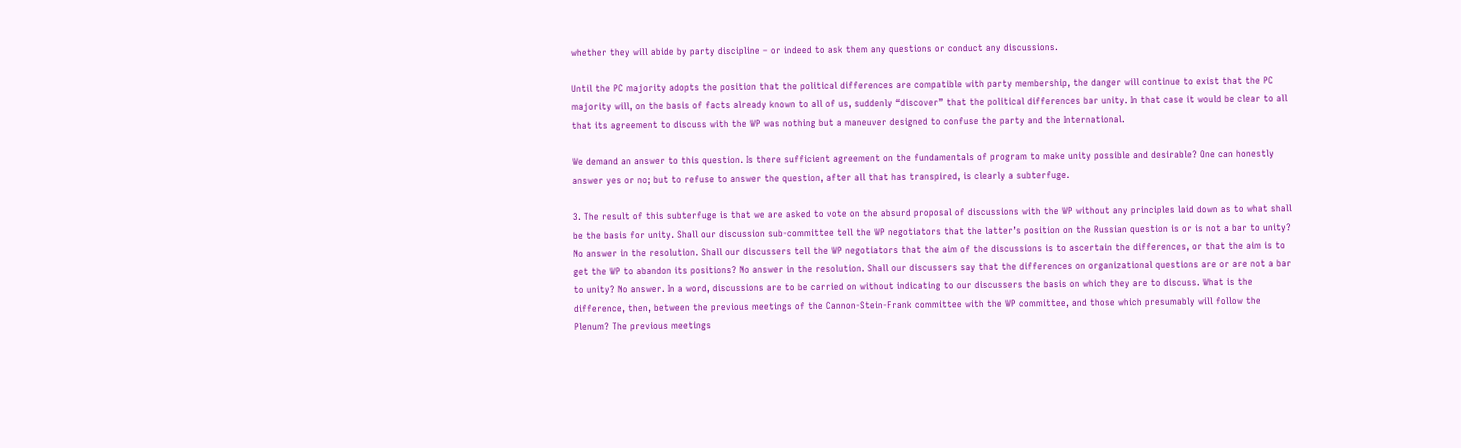whether they will abide by party discipline – or indeed to ask them any questions or conduct any discussions.

Until the PC majority adopts the position that the political differences are compatible with party membership, the danger will continue to exist that the PC majority will, on the basis of facts already known to all of us, suddenly “discover” that the political differences bar unity. In that case it would be clear to all that its agreement to discuss with the WP was nothing but a maneuver designed to confuse the party and the International.

We demand an answer to this question. Is there sufficient agreement on the fundamentals of program to make unity possible and desirable? One can honestly answer yes or no; but to refuse to answer the question, after all that has transpired, is clearly a subterfuge.

3. The result of this subterfuge is that we are asked to vote on the absurd proposal of discussions with the WP without any principles laid down as to what shall be the basis for unity. Shall our discussion sub-committee tell the WP negotiators that the latter’s position on the Russian question is or is not a bar to unity? No answer in the resolution. Shall our discussers tell the WP negotiators that the aim of the discussions is to ascertain the differences, or that the aim is to get the WP to abandon its positions? No answer in the resolution. Shall our discussers say that the differences on organizational questions are or are not a bar to unity? No answer. In a word, discussions are to be carried on without indicating to our discussers the basis on which they are to discuss. What is the difference, then, between the previous meetings of the Cannon-Stein-Frank committee with the WP committee, and those which presumably will follow the Plenum? The previous meetings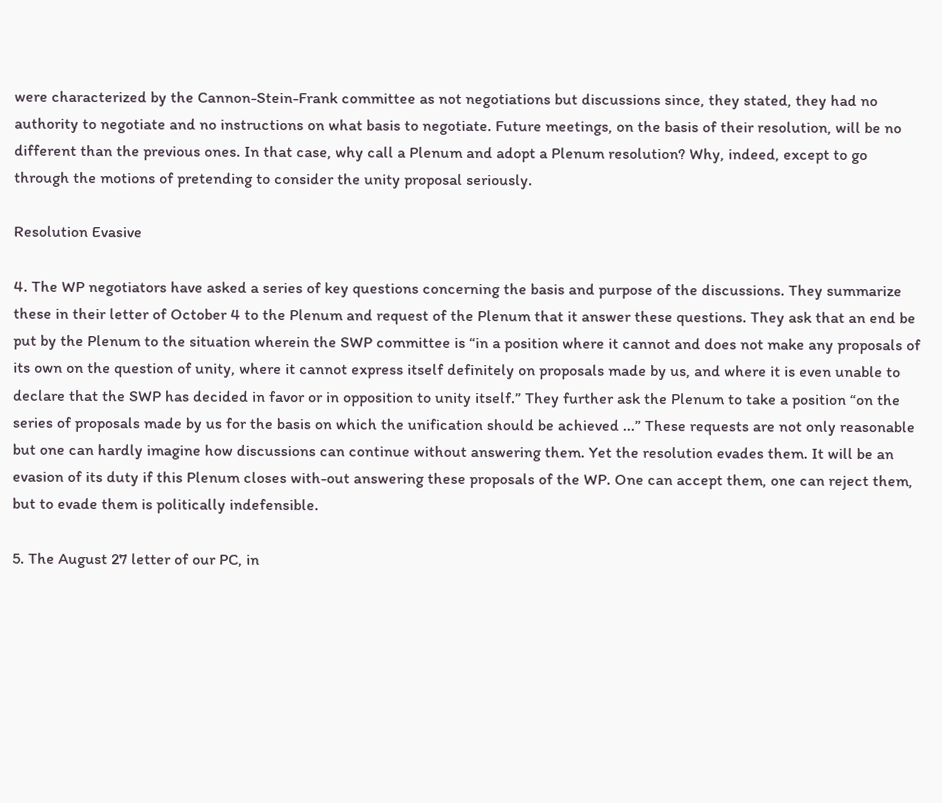were characterized by the Cannon-Stein-Frank committee as not negotiations but discussions since, they stated, they had no authority to negotiate and no instructions on what basis to negotiate. Future meetings, on the basis of their resolution, will be no different than the previous ones. In that case, why call a Plenum and adopt a Plenum resolution? Why, indeed, except to go through the motions of pretending to consider the unity proposal seriously.

Resolution Evasive

4. The WP negotiators have asked a series of key questions concerning the basis and purpose of the discussions. They summarize these in their letter of October 4 to the Plenum and request of the Plenum that it answer these questions. They ask that an end be put by the Plenum to the situation wherein the SWP committee is “in a position where it cannot and does not make any proposals of its own on the question of unity, where it cannot express itself definitely on proposals made by us, and where it is even unable to declare that the SWP has decided in favor or in opposition to unity itself.” They further ask the Plenum to take a position “on the series of proposals made by us for the basis on which the unification should be achieved ...” These requests are not only reasonable but one can hardly imagine how discussions can continue without answering them. Yet the resolution evades them. It will be an evasion of its duty if this Plenum closes with-out answering these proposals of the WP. One can accept them, one can reject them, but to evade them is politically indefensible.

5. The August 27 letter of our PC, in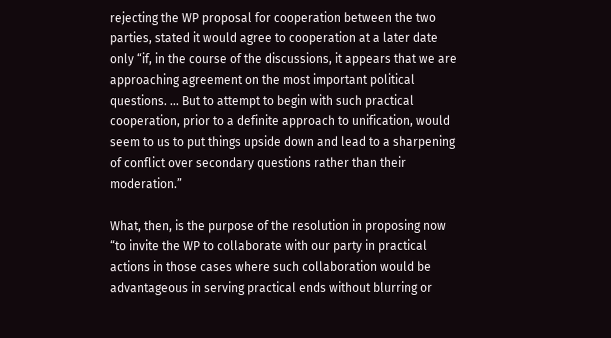rejecting the WP proposal for cooperation between the two parties, stated it would agree to cooperation at a later date only “if, in the course of the discussions, it appears that we are approaching agreement on the most important political questions. ... But to attempt to begin with such practical cooperation, prior to a definite approach to unification, would seem to us to put things upside down and lead to a sharpening of conflict over secondary questions rather than their moderation.”

What, then, is the purpose of the resolution in proposing now “to invite the WP to collaborate with our party in practical actions in those cases where such collaboration would be advantageous in serving practical ends without blurring or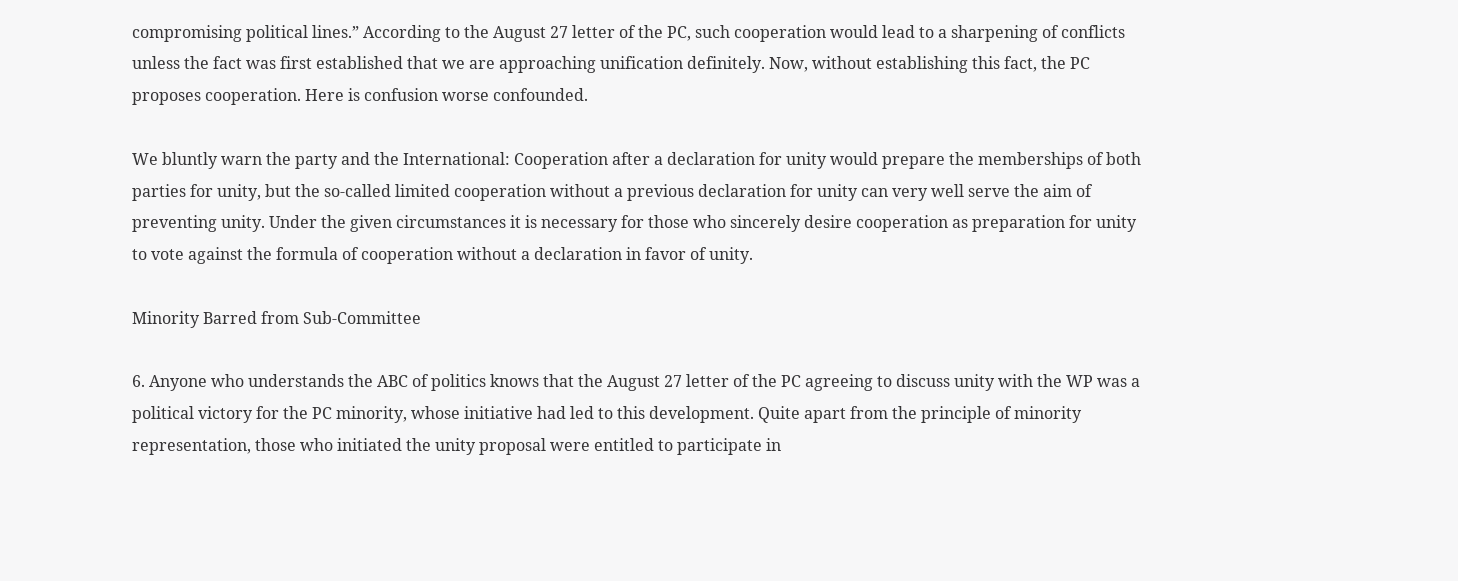compromising political lines.” According to the August 27 letter of the PC, such cooperation would lead to a sharpening of conflicts unless the fact was first established that we are approaching unification definitely. Now, without establishing this fact, the PC proposes cooperation. Here is confusion worse confounded.

We bluntly warn the party and the International: Cooperation after a declaration for unity would prepare the memberships of both parties for unity, but the so-called limited cooperation without a previous declaration for unity can very well serve the aim of preventing unity. Under the given circumstances it is necessary for those who sincerely desire cooperation as preparation for unity to vote against the formula of cooperation without a declaration in favor of unity.

Minority Barred from Sub-Committee

6. Anyone who understands the ABC of politics knows that the August 27 letter of the PC agreeing to discuss unity with the WP was a political victory for the PC minority, whose initiative had led to this development. Quite apart from the principle of minority representation, those who initiated the unity proposal were entitled to participate in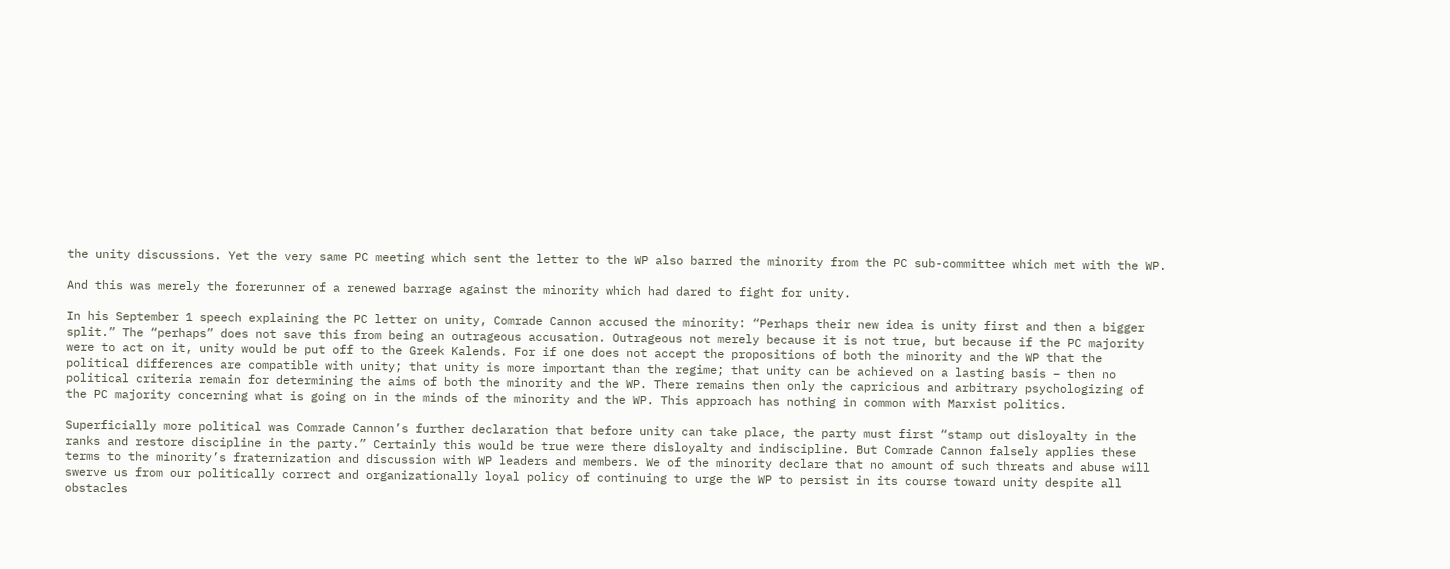the unity discussions. Yet the very same PC meeting which sent the letter to the WP also barred the minority from the PC sub-committee which met with the WP.

And this was merely the forerunner of a renewed barrage against the minority which had dared to fight for unity.

In his September 1 speech explaining the PC letter on unity, Comrade Cannon accused the minority: “Perhaps their new idea is unity first and then a bigger split.” The “perhaps” does not save this from being an outrageous accusation. Outrageous not merely because it is not true, but because if the PC majority were to act on it, unity would be put off to the Greek Kalends. For if one does not accept the propositions of both the minority and the WP that the political differences are compatible with unity; that unity is more important than the regime; that unity can be achieved on a lasting basis – then no political criteria remain for determining the aims of both the minority and the WP. There remains then only the capricious and arbitrary psychologizing of the PC majority concerning what is going on in the minds of the minority and the WP. This approach has nothing in common with Marxist politics.

Superficially more political was Comrade Cannon’s further declaration that before unity can take place, the party must first “stamp out disloyalty in the ranks and restore discipline in the party.” Certainly this would be true were there disloyalty and indiscipline. But Comrade Cannon falsely applies these terms to the minority’s fraternization and discussion with WP leaders and members. We of the minority declare that no amount of such threats and abuse will swerve us from our politically correct and organizationally loyal policy of continuing to urge the WP to persist in its course toward unity despite all obstacles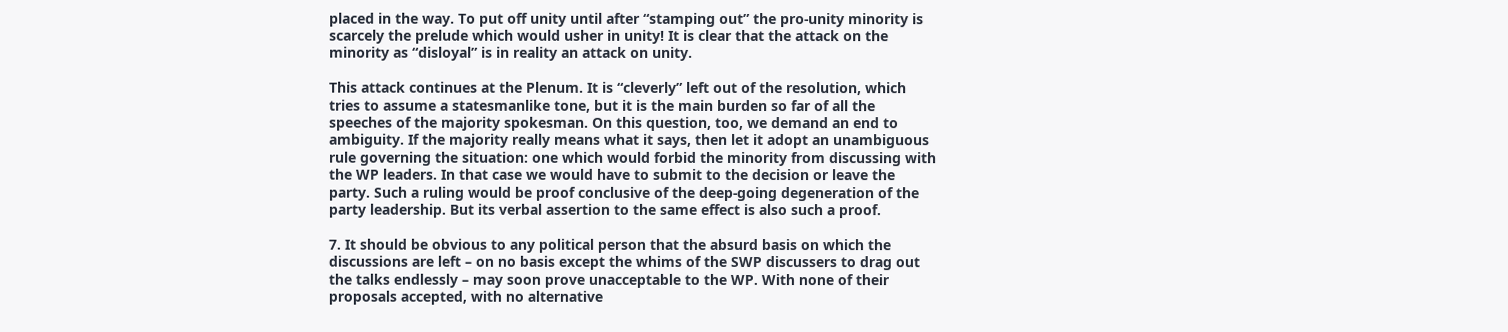placed in the way. To put off unity until after “stamping out” the pro-unity minority is scarcely the prelude which would usher in unity! It is clear that the attack on the minority as “disloyal” is in reality an attack on unity.

This attack continues at the Plenum. It is “cleverly” left out of the resolution, which tries to assume a statesmanlike tone, but it is the main burden so far of all the speeches of the majority spokesman. On this question, too, we demand an end to ambiguity. If the majority really means what it says, then let it adopt an unambiguous rule governing the situation: one which would forbid the minority from discussing with the WP leaders. In that case we would have to submit to the decision or leave the party. Such a ruling would be proof conclusive of the deep-going degeneration of the party leadership. But its verbal assertion to the same effect is also such a proof.

7. It should be obvious to any political person that the absurd basis on which the discussions are left – on no basis except the whims of the SWP discussers to drag out the talks endlessly – may soon prove unacceptable to the WP. With none of their proposals accepted, with no alternative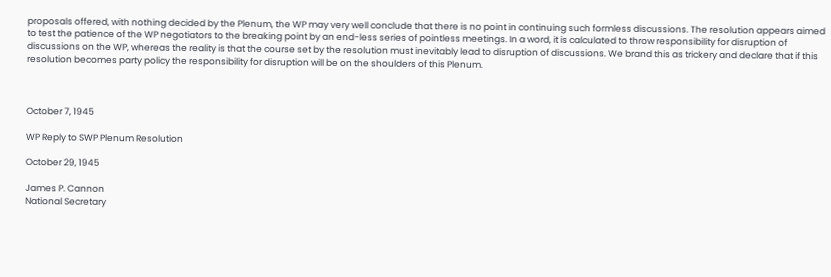proposals offered, with nothing decided by the Plenum, the WP may very well conclude that there is no point in continuing such formless discussions. The resolution appears aimed to test the patience of the WP negotiators to the breaking point by an end-less series of pointless meetings. In a word, it is calculated to throw responsibility for disruption of discussions on the WP, whereas the reality is that the course set by the resolution must inevitably lead to disruption of discussions. We brand this as trickery and declare that if this resolution becomes party policy the responsibility for disruption will be on the shoulders of this Plenum.



October 7, 1945

WP Reply to SWP Plenum Resolution

October 29, 1945

James P. Cannon
National Secretary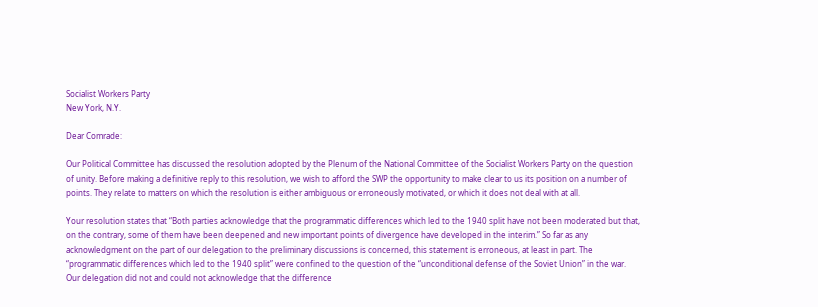Socialist Workers Party
New York, N.Y.

Dear Comrade:

Our Political Committee has discussed the resolution adopted by the Plenum of the National Committee of the Socialist Workers Party on the question of unity. Before making a definitive reply to this resolution, we wish to afford the SWP the opportunity to make clear to us its position on a number of points. They relate to matters on which the resolution is either ambiguous or erroneously motivated, or which it does not deal with at all.

Your resolution states that “Both parties acknowledge that the programmatic differences which led to the 1940 split have not been moderated but that, on the contrary, some of them have been deepened and new important points of divergence have developed in the interim.” So far as any acknowledgment on the part of our delegation to the preliminary discussions is concerned, this statement is erroneous, at least in part. The “programmatic differences which led to the 1940 split” were confined to the question of the “unconditional defense of the Soviet Union” in the war. Our delegation did not and could not acknowledge that the difference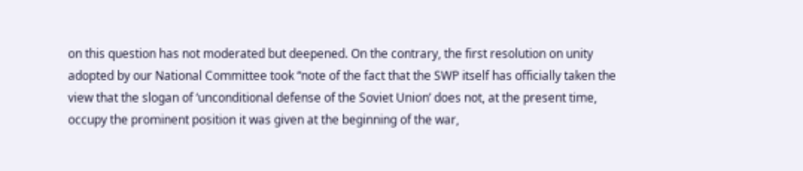on this question has not moderated but deepened. On the contrary, the first resolution on unity adopted by our National Committee took “note of the fact that the SWP itself has officially taken the view that the slogan of ‘unconditional defense of the Soviet Union’ does not, at the present time, occupy the prominent position it was given at the beginning of the war,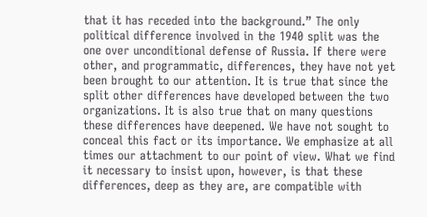that it has receded into the background.” The only political difference involved in the 1940 split was the one over unconditional defense of Russia. If there were other, and programmatic, differences, they have not yet been brought to our attention. It is true that since the split other differences have developed between the two organizations. It is also true that on many questions these differences have deepened. We have not sought to conceal this fact or its importance. We emphasize at all times our attachment to our point of view. What we find it necessary to insist upon, however, is that these differences, deep as they are, are compatible with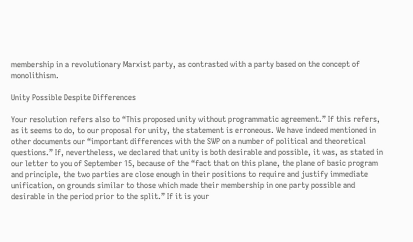membership in a revolutionary Marxist party, as contrasted with a party based on the concept of monolithism.

Unity Possible Despite Differences

Your resolution refers also to “This proposed unity without programmatic agreement.” If this refers, as it seems to do, to our proposal for unity, the statement is erroneous. We have indeed mentioned in other documents our “important differences with the SWP on a number of political and theoretical questions.” If, nevertheless, we declared that unity is both desirable and possible, it was, as stated in our letter to you of September 15, because of the “fact that on this plane, the plane of basic program and principle, the two parties are close enough in their positions to require and justify immediate unification, on grounds similar to those which made their membership in one party possible and desirable in the period prior to the split.” If it is your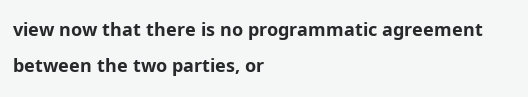view now that there is no programmatic agreement between the two parties, or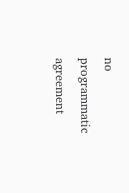no programmatic agreement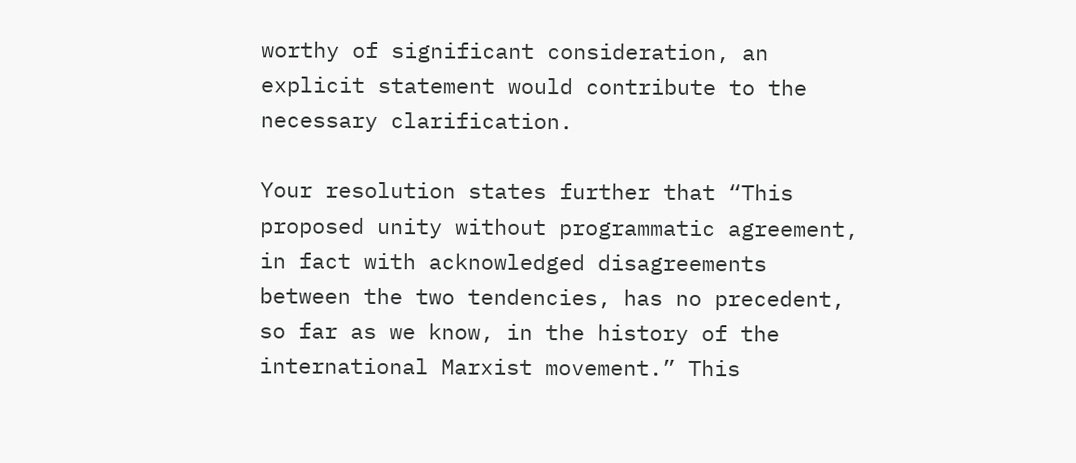worthy of significant consideration, an explicit statement would contribute to the necessary clarification.

Your resolution states further that “This proposed unity without programmatic agreement, in fact with acknowledged disagreements between the two tendencies, has no precedent, so far as we know, in the history of the international Marxist movement.” This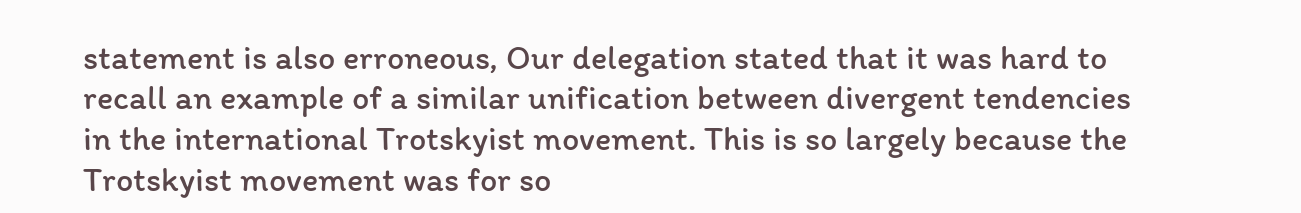statement is also erroneous, Our delegation stated that it was hard to recall an example of a similar unification between divergent tendencies in the international Trotskyist movement. This is so largely because the Trotskyist movement was for so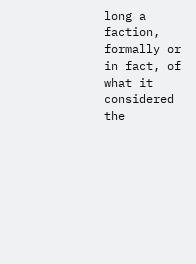long a faction, formally or in fact, of what it considered the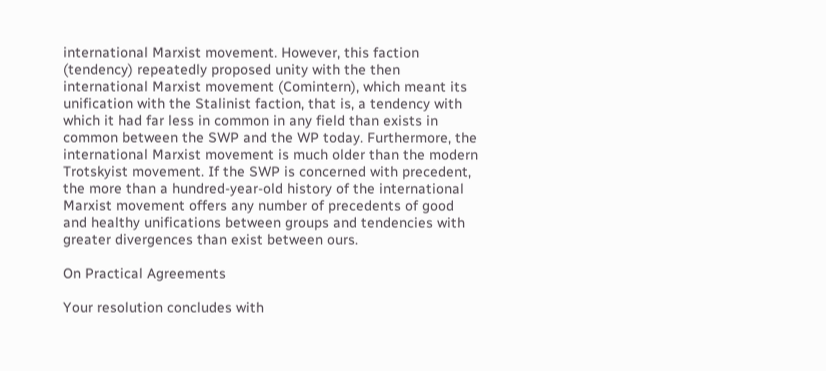international Marxist movement. However, this faction (tendency) repeatedly proposed unity with the then international Marxist movement (Comintern), which meant its unification with the Stalinist faction, that is, a tendency with which it had far less in common in any field than exists in common between the SWP and the WP today. Furthermore, the international Marxist movement is much older than the modern Trotskyist movement. If the SWP is concerned with precedent, the more than a hundred-year-old history of the international Marxist movement offers any number of precedents of good and healthy unifications between groups and tendencies with greater divergences than exist between ours.

On Practical Agreements

Your resolution concludes with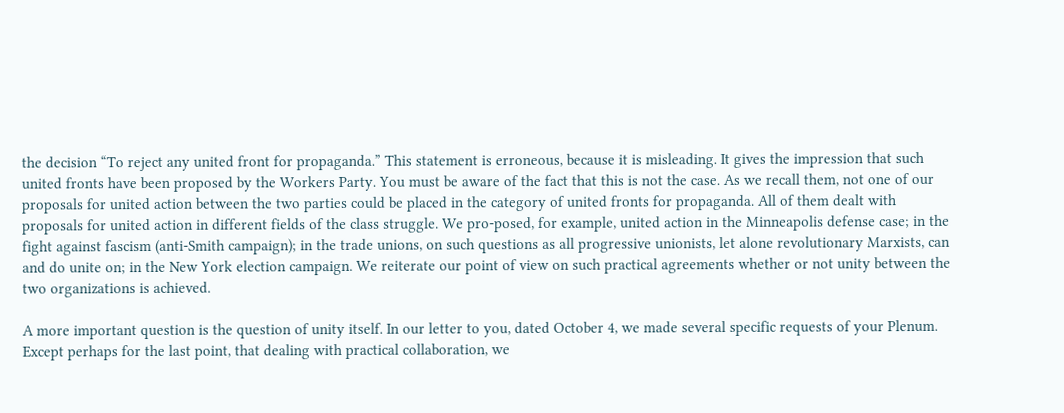the decision “To reject any united front for propaganda.” This statement is erroneous, because it is misleading. It gives the impression that such united fronts have been proposed by the Workers Party. You must be aware of the fact that this is not the case. As we recall them, not one of our proposals for united action between the two parties could be placed in the category of united fronts for propaganda. All of them dealt with proposals for united action in different fields of the class struggle. We pro-posed, for example, united action in the Minneapolis defense case; in the fight against fascism (anti-Smith campaign); in the trade unions, on such questions as all progressive unionists, let alone revolutionary Marxists, can and do unite on; in the New York election campaign. We reiterate our point of view on such practical agreements whether or not unity between the two organizations is achieved.

A more important question is the question of unity itself. In our letter to you, dated October 4, we made several specific requests of your Plenum. Except perhaps for the last point, that dealing with practical collaboration, we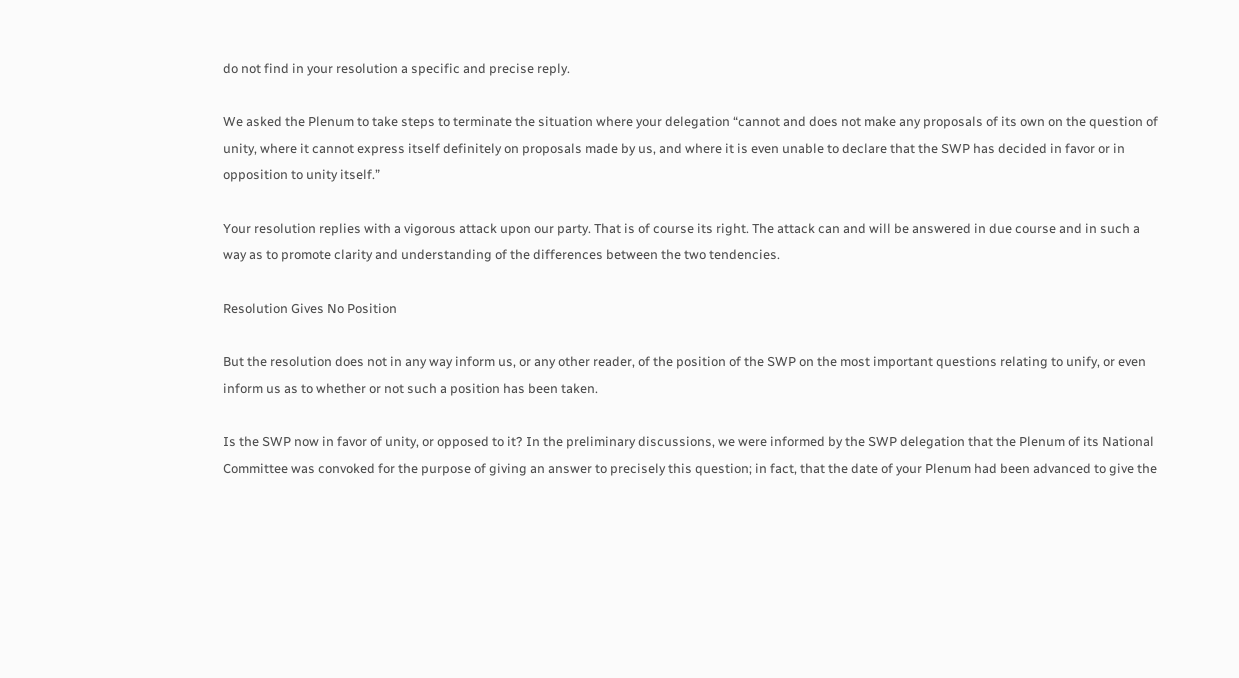do not find in your resolution a specific and precise reply.

We asked the Plenum to take steps to terminate the situation where your delegation “cannot and does not make any proposals of its own on the question of unity, where it cannot express itself definitely on proposals made by us, and where it is even unable to declare that the SWP has decided in favor or in opposition to unity itself.”

Your resolution replies with a vigorous attack upon our party. That is of course its right. The attack can and will be answered in due course and in such a way as to promote clarity and understanding of the differences between the two tendencies.

Resolution Gives No Position

But the resolution does not in any way inform us, or any other reader, of the position of the SWP on the most important questions relating to unify, or even inform us as to whether or not such a position has been taken.

Is the SWP now in favor of unity, or opposed to it? In the preliminary discussions, we were informed by the SWP delegation that the Plenum of its National Committee was convoked for the purpose of giving an answer to precisely this question; in fact, that the date of your Plenum had been advanced to give the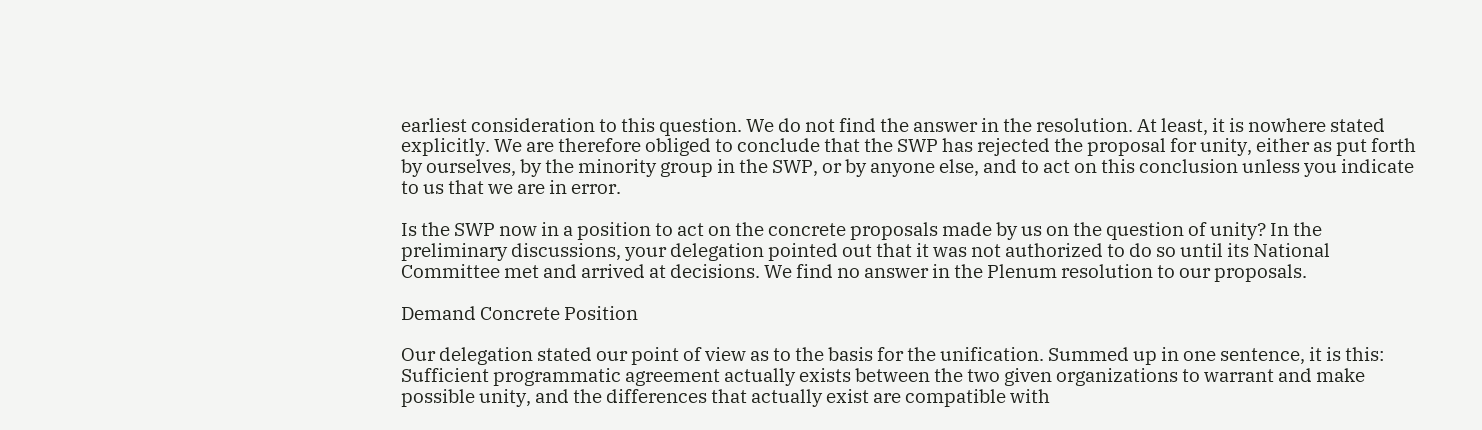earliest consideration to this question. We do not find the answer in the resolution. At least, it is nowhere stated explicitly. We are therefore obliged to conclude that the SWP has rejected the proposal for unity, either as put forth by ourselves, by the minority group in the SWP, or by anyone else, and to act on this conclusion unless you indicate to us that we are in error.

Is the SWP now in a position to act on the concrete proposals made by us on the question of unity? In the preliminary discussions, your delegation pointed out that it was not authorized to do so until its National Committee met and arrived at decisions. We find no answer in the Plenum resolution to our proposals.

Demand Concrete Position

Our delegation stated our point of view as to the basis for the unification. Summed up in one sentence, it is this: Sufficient programmatic agreement actually exists between the two given organizations to warrant and make possible unity, and the differences that actually exist are compatible with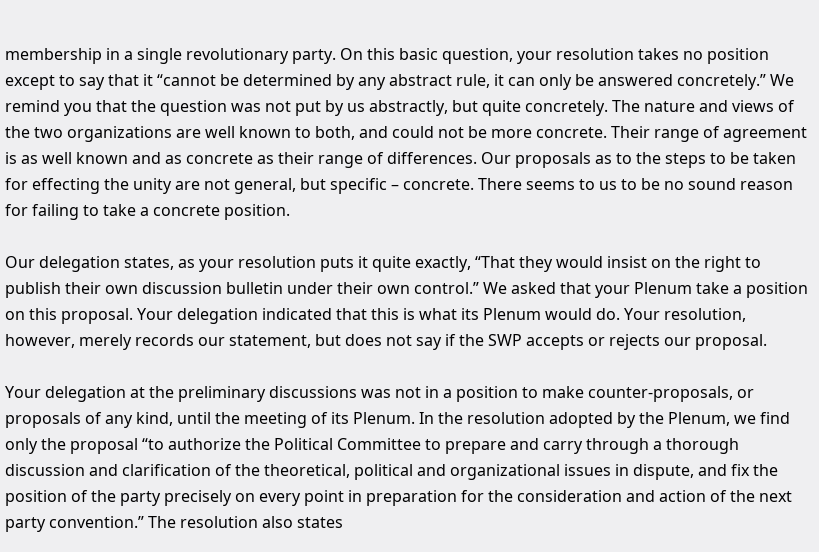membership in a single revolutionary party. On this basic question, your resolution takes no position except to say that it “cannot be determined by any abstract rule, it can only be answered concretely.” We remind you that the question was not put by us abstractly, but quite concretely. The nature and views of the two organizations are well known to both, and could not be more concrete. Their range of agreement is as well known and as concrete as their range of differences. Our proposals as to the steps to be taken for effecting the unity are not general, but specific – concrete. There seems to us to be no sound reason for failing to take a concrete position.

Our delegation states, as your resolution puts it quite exactly, “That they would insist on the right to publish their own discussion bulletin under their own control.” We asked that your Plenum take a position on this proposal. Your delegation indicated that this is what its Plenum would do. Your resolution, however, merely records our statement, but does not say if the SWP accepts or rejects our proposal.

Your delegation at the preliminary discussions was not in a position to make counter-proposals, or proposals of any kind, until the meeting of its Plenum. In the resolution adopted by the Plenum, we find only the proposal “to authorize the Political Committee to prepare and carry through a thorough discussion and clarification of the theoretical, political and organizational issues in dispute, and fix the position of the party precisely on every point in preparation for the consideration and action of the next party convention.” The resolution also states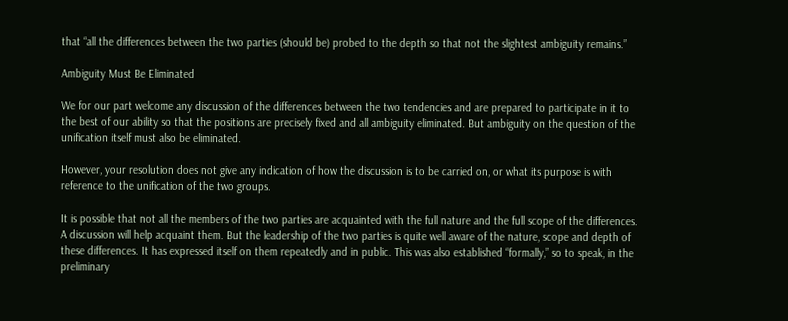that “all the differences between the two parties (should be) probed to the depth so that not the slightest ambiguity remains.”

Ambiguity Must Be Eliminated

We for our part welcome any discussion of the differences between the two tendencies and are prepared to participate in it to the best of our ability so that the positions are precisely fixed and all ambiguity eliminated. But ambiguity on the question of the unification itself must also be eliminated.

However, your resolution does not give any indication of how the discussion is to be carried on, or what its purpose is with reference to the unification of the two groups.

It is possible that not all the members of the two parties are acquainted with the full nature and the full scope of the differences. A discussion will help acquaint them. But the leadership of the two parties is quite well aware of the nature, scope and depth of these differences. It has expressed itself on them repeatedly and in public. This was also established “formally,” so to speak, in the preliminary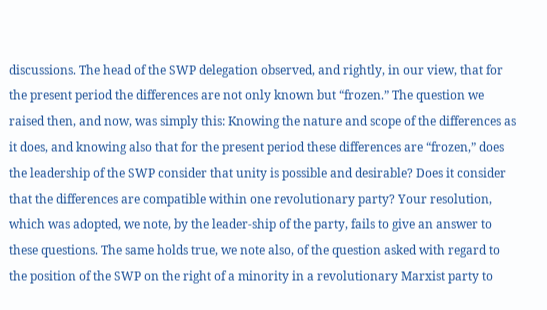discussions. The head of the SWP delegation observed, and rightly, in our view, that for the present period the differences are not only known but “frozen.” The question we raised then, and now, was simply this: Knowing the nature and scope of the differences as it does, and knowing also that for the present period these differences are “frozen,” does the leadership of the SWP consider that unity is possible and desirable? Does it consider that the differences are compatible within one revolutionary party? Your resolution, which was adopted, we note, by the leader-ship of the party, fails to give an answer to these questions. The same holds true, we note also, of the question asked with regard to the position of the SWP on the right of a minority in a revolutionary Marxist party to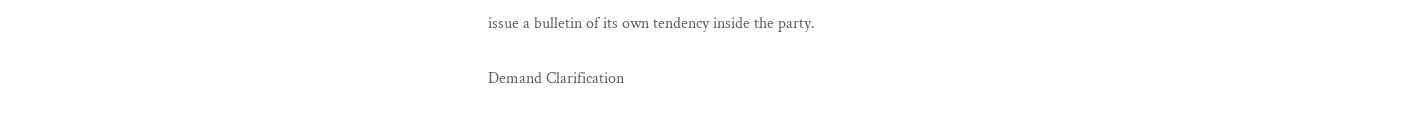issue a bulletin of its own tendency inside the party.

Demand Clarification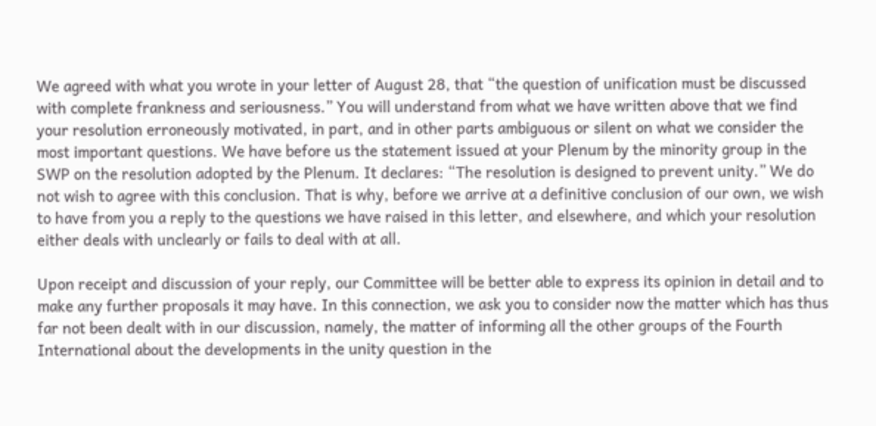We agreed with what you wrote in your letter of August 28, that “the question of unification must be discussed with complete frankness and seriousness.” You will understand from what we have written above that we find your resolution erroneously motivated, in part, and in other parts ambiguous or silent on what we consider the most important questions. We have before us the statement issued at your Plenum by the minority group in the SWP on the resolution adopted by the Plenum. It declares: “The resolution is designed to prevent unity.” We do not wish to agree with this conclusion. That is why, before we arrive at a definitive conclusion of our own, we wish to have from you a reply to the questions we have raised in this letter, and elsewhere, and which your resolution either deals with unclearly or fails to deal with at all.

Upon receipt and discussion of your reply, our Committee will be better able to express its opinion in detail and to make any further proposals it may have. In this connection, we ask you to consider now the matter which has thus far not been dealt with in our discussion, namely, the matter of informing all the other groups of the Fourth International about the developments in the unity question in the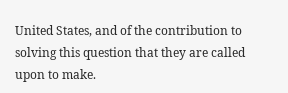United States, and of the contribution to solving this question that they are called upon to make.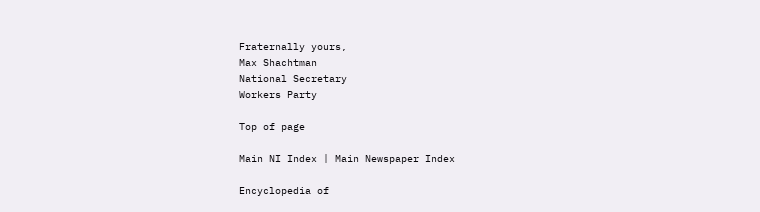Fraternally yours,
Max Shachtman
National Secretary
Workers Party

Top of page

Main NI Index | Main Newspaper Index

Encyclopedia of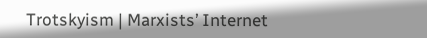Trotskyism | Marxists’ Internet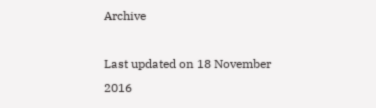Archive

Last updated on 18 November 2016